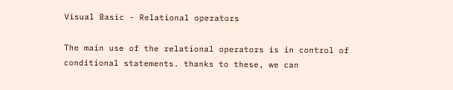Visual Basic - Relational operators

The main use of the relational operators is in control of conditional statements. thanks to these, we can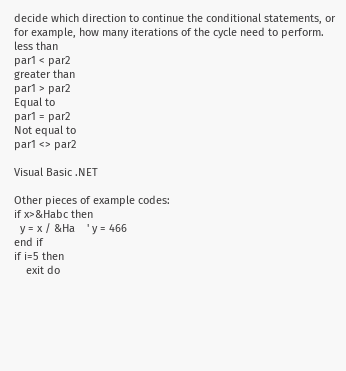decide which direction to continue the conditional statements, or for example, how many iterations of the cycle need to perform.
less than
par1 < par2
greater than
par1 > par2
Equal to
par1 = par2
Not equal to
par1 <> par2

Visual Basic .NET

Other pieces of example codes:
if x>&Habc then
  y = x / &Ha    ' y = 466
end if
if i=5 then
    exit do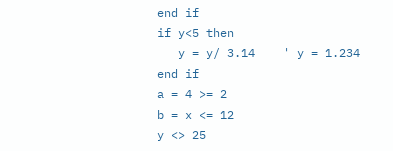end if
if y<5 then
   y = y/ 3.14    ' y = 1.234
end if
a = 4 >= 2
b = x <= 12
y <> 25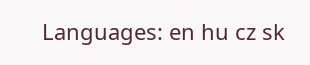Languages: en hu cz sk